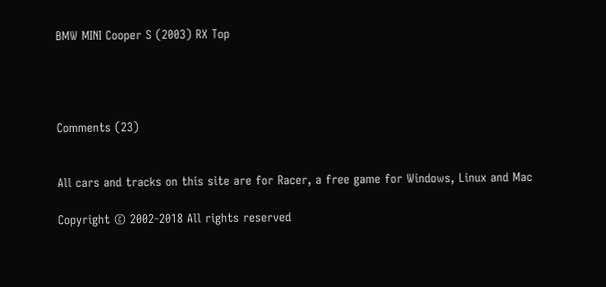BMW MINI Cooper S (2003) RX Top




Comments (23)


All cars and tracks on this site are for Racer, a free game for Windows, Linux and Mac

Copyright © 2002-2018 All rights reserved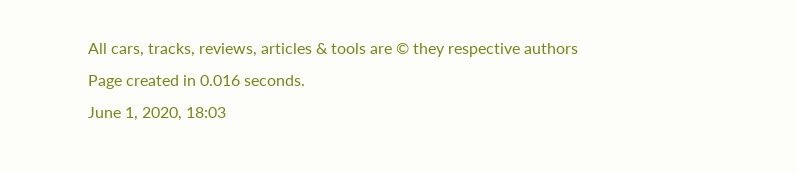All cars, tracks, reviews, articles & tools are © they respective authors
Page created in 0.016 seconds.
June 1, 2020, 18:03